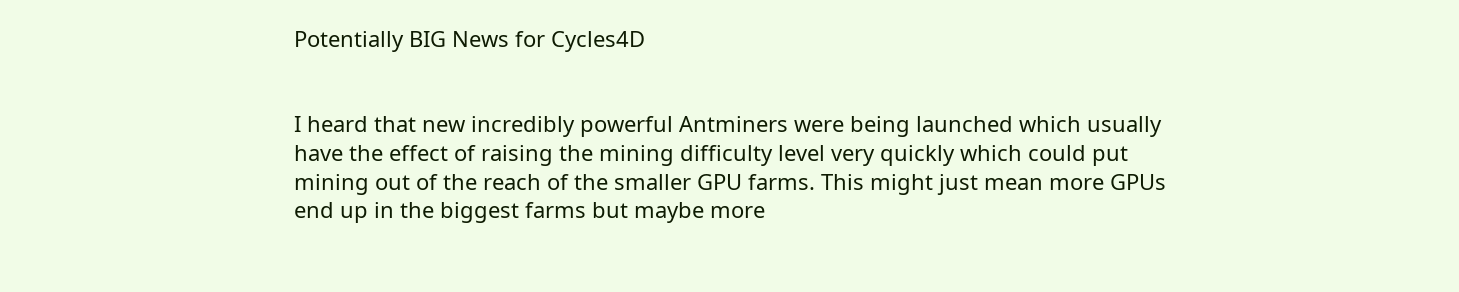Potentially BIG News for Cycles4D


I heard that new incredibly powerful Antminers were being launched which usually have the effect of raising the mining difficulty level very quickly which could put mining out of the reach of the smaller GPU farms. This might just mean more GPUs end up in the biggest farms but maybe more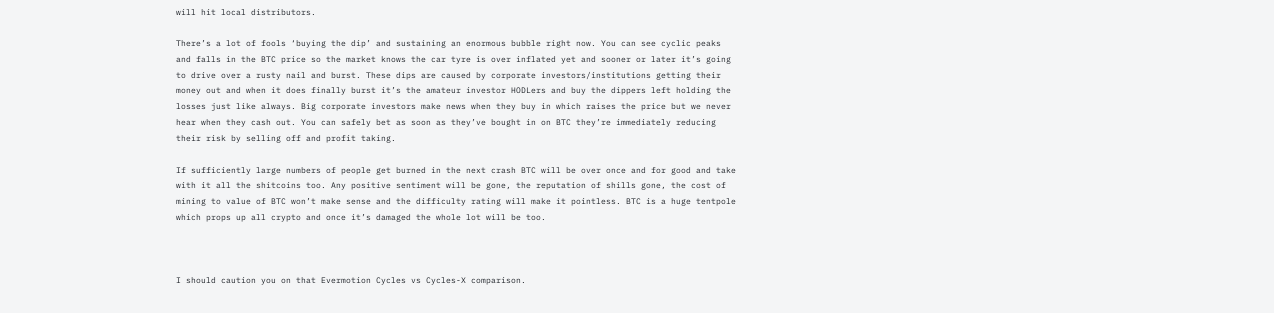will hit local distributors.

There’s a lot of fools ‘buying the dip’ and sustaining an enormous bubble right now. You can see cyclic peaks and falls in the BTC price so the market knows the car tyre is over inflated yet and sooner or later it’s going to drive over a rusty nail and burst. These dips are caused by corporate investors/institutions getting their money out and when it does finally burst it’s the amateur investor HODLers and buy the dippers left holding the losses just like always. Big corporate investors make news when they buy in which raises the price but we never hear when they cash out. You can safely bet as soon as they’ve bought in on BTC they’re immediately reducing their risk by selling off and profit taking.

If sufficiently large numbers of people get burned in the next crash BTC will be over once and for good and take with it all the shitcoins too. Any positive sentiment will be gone, the reputation of shills gone, the cost of mining to value of BTC won’t make sense and the difficulty rating will make it pointless. BTC is a huge tentpole which props up all crypto and once it’s damaged the whole lot will be too.



I should caution you on that Evermotion Cycles vs Cycles-X comparison.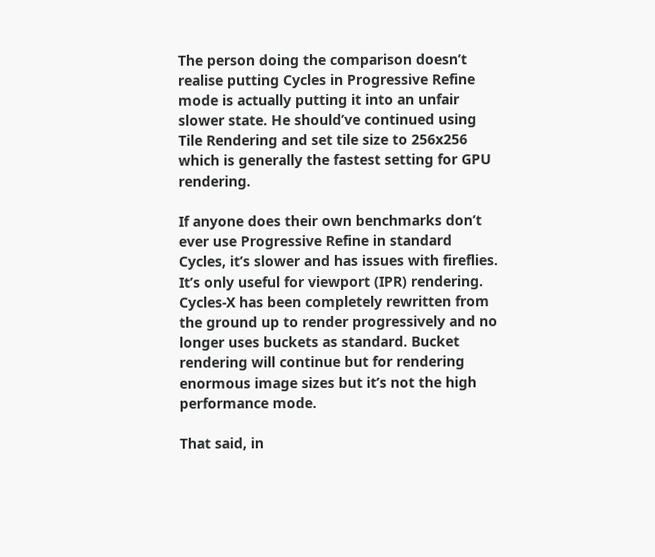The person doing the comparison doesn’t realise putting Cycles in Progressive Refine mode is actually putting it into an unfair slower state. He should’ve continued using Tile Rendering and set tile size to 256x256 which is generally the fastest setting for GPU rendering.

If anyone does their own benchmarks don’t ever use Progressive Refine in standard Cycles, it’s slower and has issues with fireflies. It’s only useful for viewport (IPR) rendering. Cycles-X has been completely rewritten from the ground up to render progressively and no longer uses buckets as standard. Bucket rendering will continue but for rendering enormous image sizes but it’s not the high performance mode.

That said, in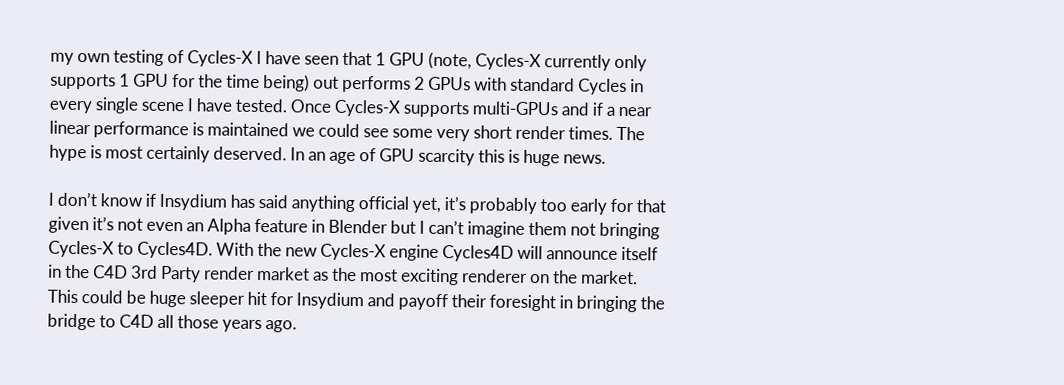my own testing of Cycles-X I have seen that 1 GPU (note, Cycles-X currently only supports 1 GPU for the time being) out performs 2 GPUs with standard Cycles in every single scene I have tested. Once Cycles-X supports multi-GPUs and if a near linear performance is maintained we could see some very short render times. The hype is most certainly deserved. In an age of GPU scarcity this is huge news.

I don’t know if Insydium has said anything official yet, it’s probably too early for that given it’s not even an Alpha feature in Blender but I can’t imagine them not bringing Cycles-X to Cycles4D. With the new Cycles-X engine Cycles4D will announce itself in the C4D 3rd Party render market as the most exciting renderer on the market. This could be huge sleeper hit for Insydium and payoff their foresight in bringing the bridge to C4D all those years ago.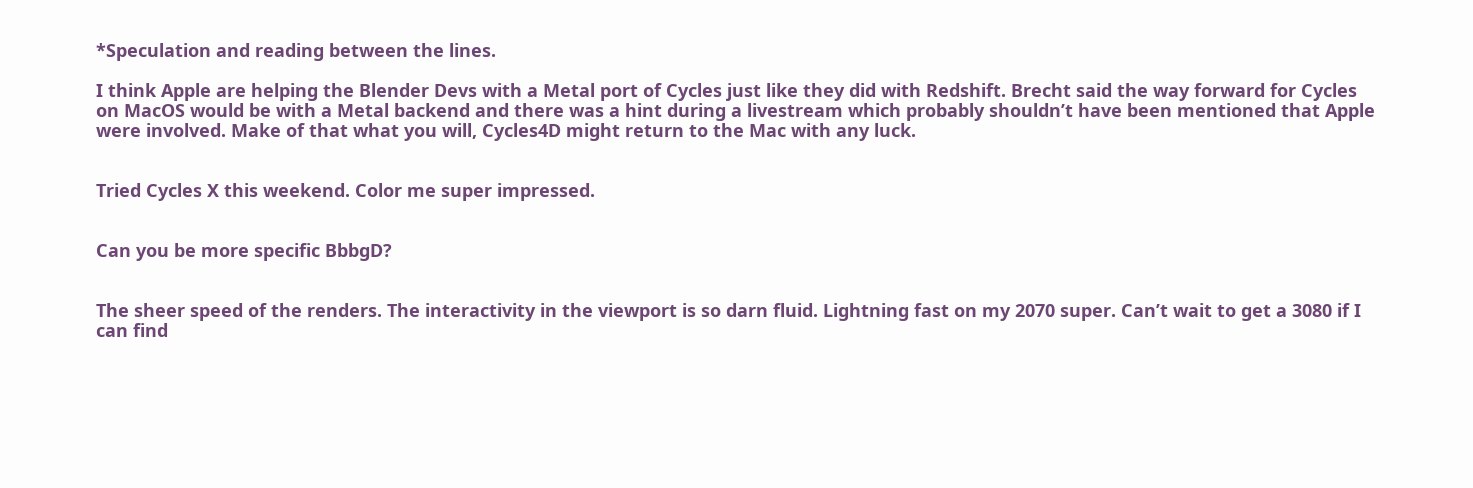*Speculation and reading between the lines.

I think Apple are helping the Blender Devs with a Metal port of Cycles just like they did with Redshift. Brecht said the way forward for Cycles on MacOS would be with a Metal backend and there was a hint during a livestream which probably shouldn’t have been mentioned that Apple were involved. Make of that what you will, Cycles4D might return to the Mac with any luck.


Tried Cycles X this weekend. Color me super impressed.


Can you be more specific BbbgD?


The sheer speed of the renders. The interactivity in the viewport is so darn fluid. Lightning fast on my 2070 super. Can’t wait to get a 3080 if I can find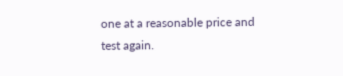one at a reasonable price and test again.